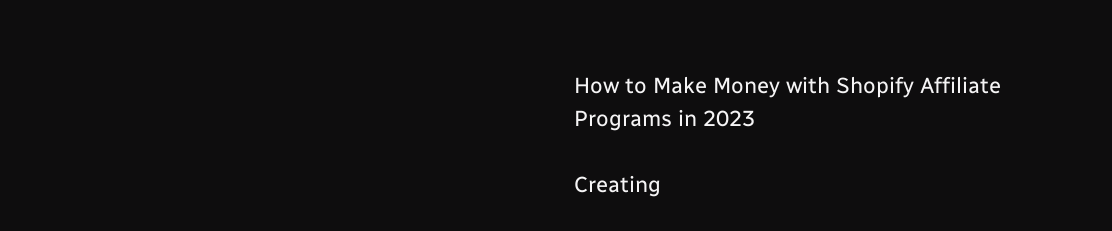How to Make Money with Shopify Affiliate Programs in 2023

Creating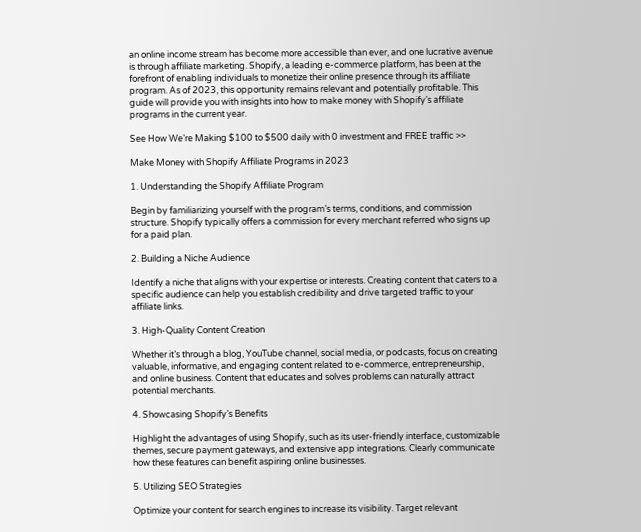an online income stream has become more accessible than ever, and one lucrative avenue is through affiliate marketing. Shopify, a leading e-commerce platform, has been at the forefront of enabling individuals to monetize their online presence through its affiliate program. As of 2023, this opportunity remains relevant and potentially profitable. This guide will provide you with insights into how to make money with Shopify’s affiliate programs in the current year.

See How We’re Making $100 to $500 daily with 0 investment and FREE traffic >>

Make Money with Shopify Affiliate Programs in 2023

1. Understanding the Shopify Affiliate Program

Begin by familiarizing yourself with the program’s terms, conditions, and commission structure. Shopify typically offers a commission for every merchant referred who signs up for a paid plan.

2. Building a Niche Audience

Identify a niche that aligns with your expertise or interests. Creating content that caters to a specific audience can help you establish credibility and drive targeted traffic to your affiliate links.

3. High-Quality Content Creation

Whether it’s through a blog, YouTube channel, social media, or podcasts, focus on creating valuable, informative, and engaging content related to e-commerce, entrepreneurship, and online business. Content that educates and solves problems can naturally attract potential merchants.

4. Showcasing Shopify’s Benefits

Highlight the advantages of using Shopify, such as its user-friendly interface, customizable themes, secure payment gateways, and extensive app integrations. Clearly communicate how these features can benefit aspiring online businesses.

5. Utilizing SEO Strategies

Optimize your content for search engines to increase its visibility. Target relevant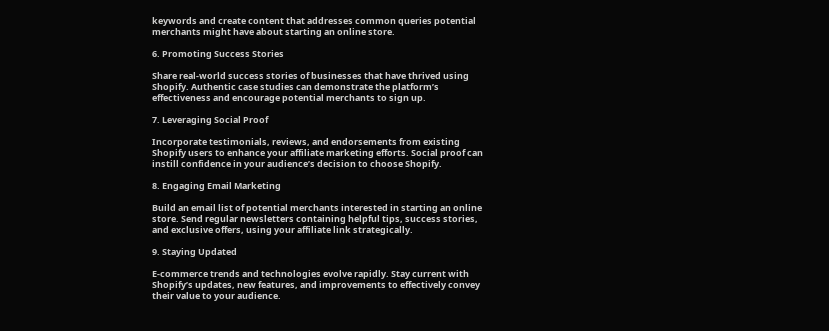keywords and create content that addresses common queries potential merchants might have about starting an online store.

6. Promoting Success Stories

Share real-world success stories of businesses that have thrived using Shopify. Authentic case studies can demonstrate the platform’s effectiveness and encourage potential merchants to sign up.

7. Leveraging Social Proof

Incorporate testimonials, reviews, and endorsements from existing Shopify users to enhance your affiliate marketing efforts. Social proof can instill confidence in your audience’s decision to choose Shopify.

8. Engaging Email Marketing

Build an email list of potential merchants interested in starting an online store. Send regular newsletters containing helpful tips, success stories, and exclusive offers, using your affiliate link strategically.

9. Staying Updated

E-commerce trends and technologies evolve rapidly. Stay current with Shopify’s updates, new features, and improvements to effectively convey their value to your audience.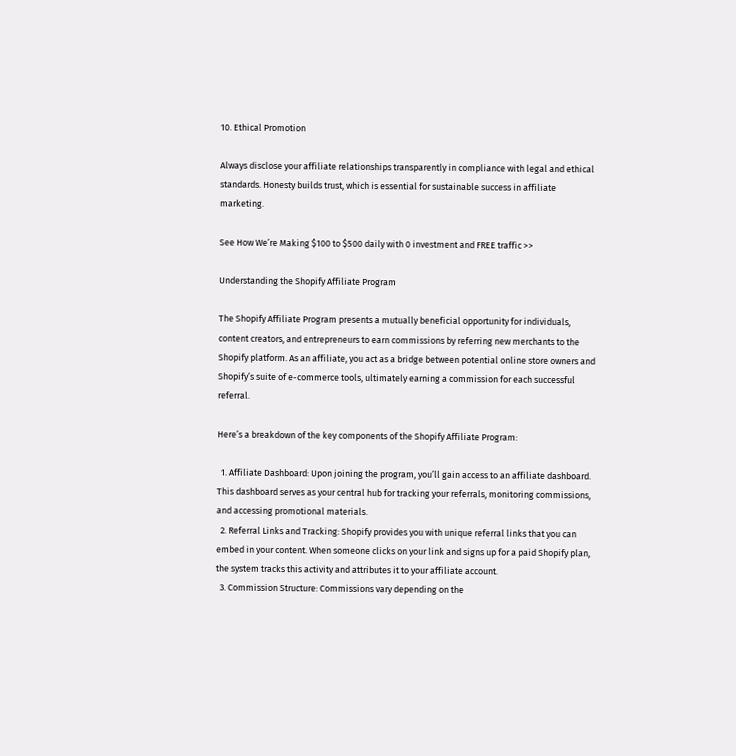10. Ethical Promotion

Always disclose your affiliate relationships transparently in compliance with legal and ethical standards. Honesty builds trust, which is essential for sustainable success in affiliate marketing.

See How We’re Making $100 to $500 daily with 0 investment and FREE traffic >>

Understanding the Shopify Affiliate Program

The Shopify Affiliate Program presents a mutually beneficial opportunity for individuals, content creators, and entrepreneurs to earn commissions by referring new merchants to the Shopify platform. As an affiliate, you act as a bridge between potential online store owners and Shopify’s suite of e-commerce tools, ultimately earning a commission for each successful referral.

Here’s a breakdown of the key components of the Shopify Affiliate Program:

  1. Affiliate Dashboard: Upon joining the program, you’ll gain access to an affiliate dashboard. This dashboard serves as your central hub for tracking your referrals, monitoring commissions, and accessing promotional materials.
  2. Referral Links and Tracking: Shopify provides you with unique referral links that you can embed in your content. When someone clicks on your link and signs up for a paid Shopify plan, the system tracks this activity and attributes it to your affiliate account.
  3. Commission Structure: Commissions vary depending on the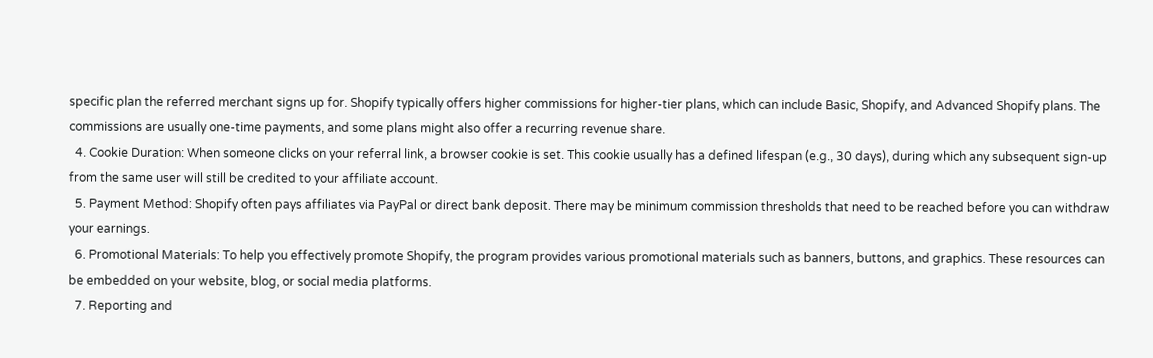specific plan the referred merchant signs up for. Shopify typically offers higher commissions for higher-tier plans, which can include Basic, Shopify, and Advanced Shopify plans. The commissions are usually one-time payments, and some plans might also offer a recurring revenue share.
  4. Cookie Duration: When someone clicks on your referral link, a browser cookie is set. This cookie usually has a defined lifespan (e.g., 30 days), during which any subsequent sign-up from the same user will still be credited to your affiliate account.
  5. Payment Method: Shopify often pays affiliates via PayPal or direct bank deposit. There may be minimum commission thresholds that need to be reached before you can withdraw your earnings.
  6. Promotional Materials: To help you effectively promote Shopify, the program provides various promotional materials such as banners, buttons, and graphics. These resources can be embedded on your website, blog, or social media platforms.
  7. Reporting and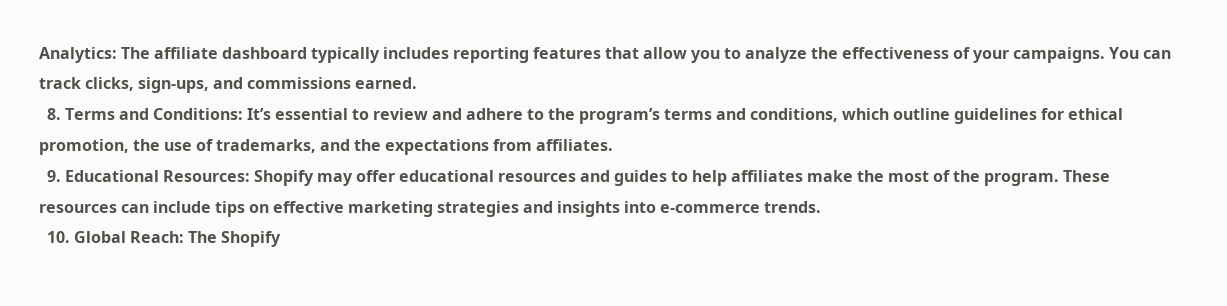Analytics: The affiliate dashboard typically includes reporting features that allow you to analyze the effectiveness of your campaigns. You can track clicks, sign-ups, and commissions earned.
  8. Terms and Conditions: It’s essential to review and adhere to the program’s terms and conditions, which outline guidelines for ethical promotion, the use of trademarks, and the expectations from affiliates.
  9. Educational Resources: Shopify may offer educational resources and guides to help affiliates make the most of the program. These resources can include tips on effective marketing strategies and insights into e-commerce trends.
  10. Global Reach: The Shopify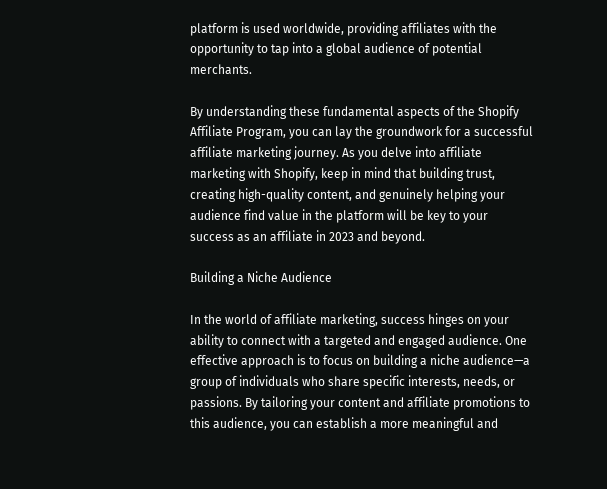platform is used worldwide, providing affiliates with the opportunity to tap into a global audience of potential merchants.

By understanding these fundamental aspects of the Shopify Affiliate Program, you can lay the groundwork for a successful affiliate marketing journey. As you delve into affiliate marketing with Shopify, keep in mind that building trust, creating high-quality content, and genuinely helping your audience find value in the platform will be key to your success as an affiliate in 2023 and beyond.

Building a Niche Audience

In the world of affiliate marketing, success hinges on your ability to connect with a targeted and engaged audience. One effective approach is to focus on building a niche audience—a group of individuals who share specific interests, needs, or passions. By tailoring your content and affiliate promotions to this audience, you can establish a more meaningful and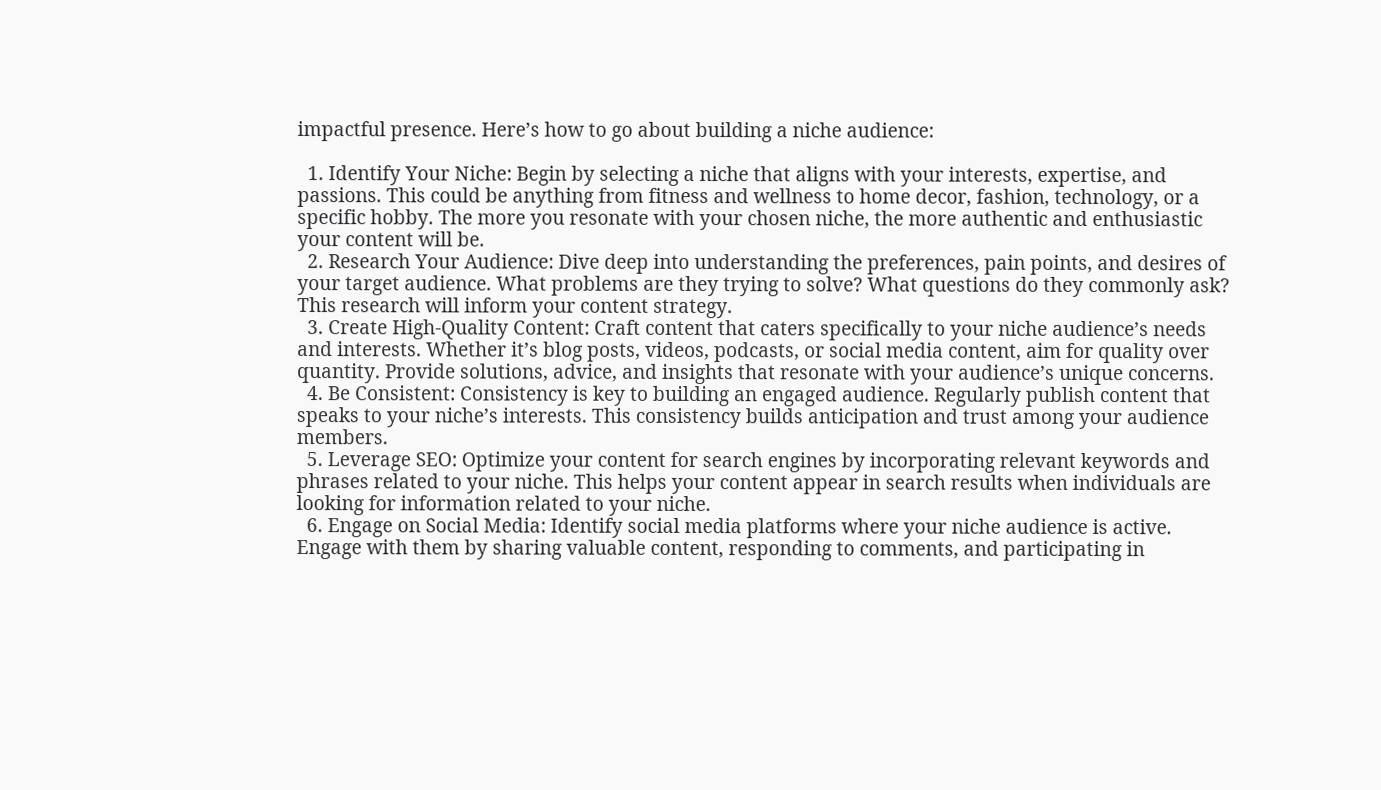impactful presence. Here’s how to go about building a niche audience:

  1. Identify Your Niche: Begin by selecting a niche that aligns with your interests, expertise, and passions. This could be anything from fitness and wellness to home decor, fashion, technology, or a specific hobby. The more you resonate with your chosen niche, the more authentic and enthusiastic your content will be.
  2. Research Your Audience: Dive deep into understanding the preferences, pain points, and desires of your target audience. What problems are they trying to solve? What questions do they commonly ask? This research will inform your content strategy.
  3. Create High-Quality Content: Craft content that caters specifically to your niche audience’s needs and interests. Whether it’s blog posts, videos, podcasts, or social media content, aim for quality over quantity. Provide solutions, advice, and insights that resonate with your audience’s unique concerns.
  4. Be Consistent: Consistency is key to building an engaged audience. Regularly publish content that speaks to your niche’s interests. This consistency builds anticipation and trust among your audience members.
  5. Leverage SEO: Optimize your content for search engines by incorporating relevant keywords and phrases related to your niche. This helps your content appear in search results when individuals are looking for information related to your niche.
  6. Engage on Social Media: Identify social media platforms where your niche audience is active. Engage with them by sharing valuable content, responding to comments, and participating in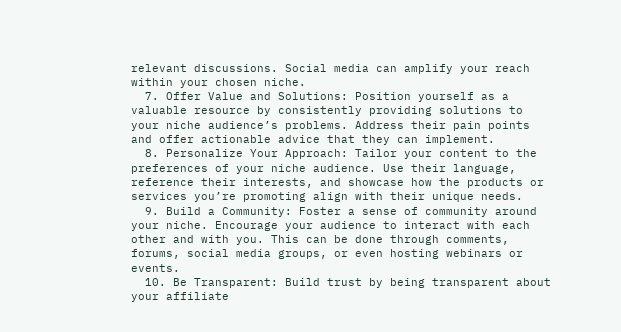relevant discussions. Social media can amplify your reach within your chosen niche.
  7. Offer Value and Solutions: Position yourself as a valuable resource by consistently providing solutions to your niche audience’s problems. Address their pain points and offer actionable advice that they can implement.
  8. Personalize Your Approach: Tailor your content to the preferences of your niche audience. Use their language, reference their interests, and showcase how the products or services you’re promoting align with their unique needs.
  9. Build a Community: Foster a sense of community around your niche. Encourage your audience to interact with each other and with you. This can be done through comments, forums, social media groups, or even hosting webinars or events.
  10. Be Transparent: Build trust by being transparent about your affiliate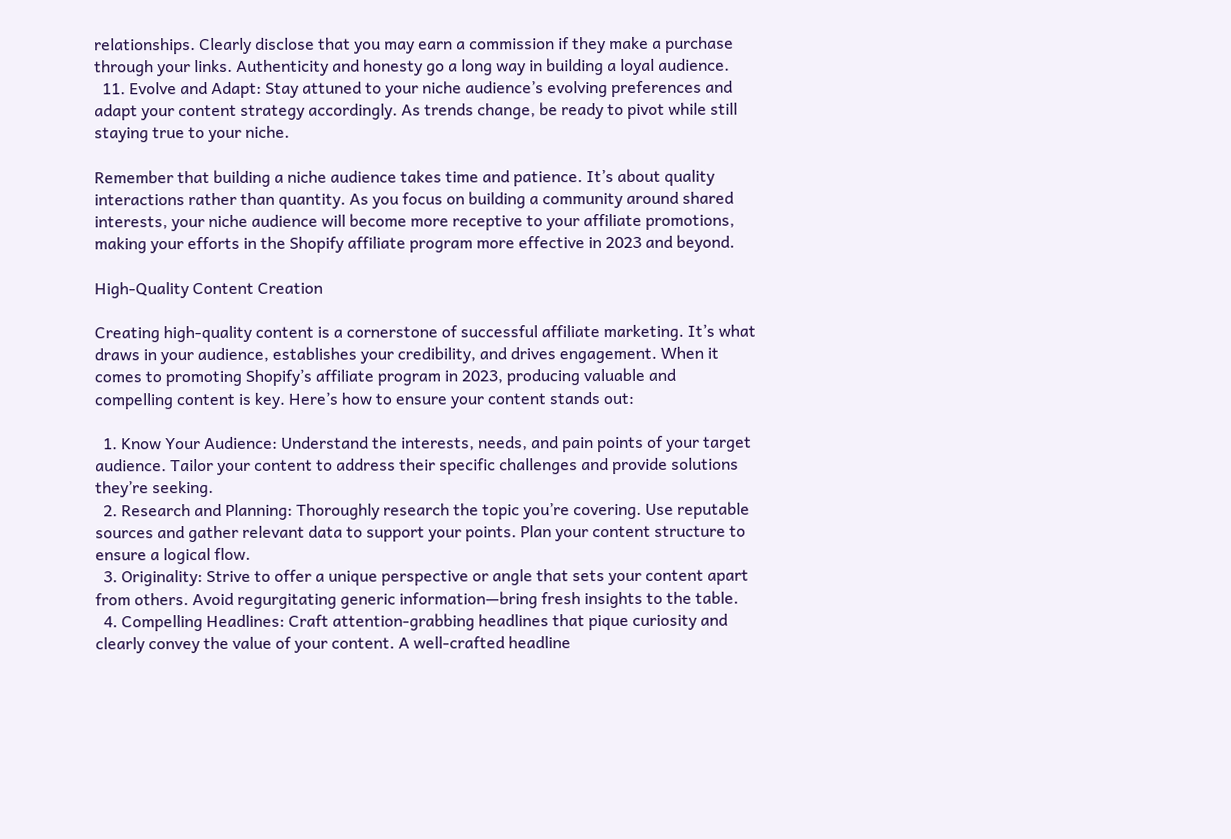relationships. Clearly disclose that you may earn a commission if they make a purchase through your links. Authenticity and honesty go a long way in building a loyal audience.
  11. Evolve and Adapt: Stay attuned to your niche audience’s evolving preferences and adapt your content strategy accordingly. As trends change, be ready to pivot while still staying true to your niche.

Remember that building a niche audience takes time and patience. It’s about quality interactions rather than quantity. As you focus on building a community around shared interests, your niche audience will become more receptive to your affiliate promotions, making your efforts in the Shopify affiliate program more effective in 2023 and beyond.

High-Quality Content Creation

Creating high-quality content is a cornerstone of successful affiliate marketing. It’s what draws in your audience, establishes your credibility, and drives engagement. When it comes to promoting Shopify’s affiliate program in 2023, producing valuable and compelling content is key. Here’s how to ensure your content stands out:

  1. Know Your Audience: Understand the interests, needs, and pain points of your target audience. Tailor your content to address their specific challenges and provide solutions they’re seeking.
  2. Research and Planning: Thoroughly research the topic you’re covering. Use reputable sources and gather relevant data to support your points. Plan your content structure to ensure a logical flow.
  3. Originality: Strive to offer a unique perspective or angle that sets your content apart from others. Avoid regurgitating generic information—bring fresh insights to the table.
  4. Compelling Headlines: Craft attention-grabbing headlines that pique curiosity and clearly convey the value of your content. A well-crafted headline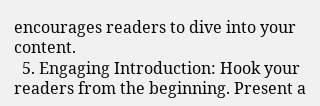encourages readers to dive into your content.
  5. Engaging Introduction: Hook your readers from the beginning. Present a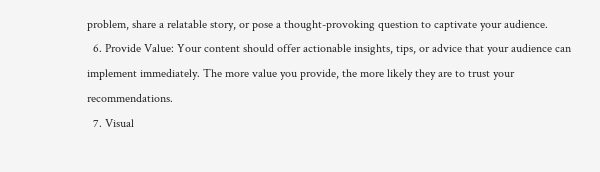problem, share a relatable story, or pose a thought-provoking question to captivate your audience.
  6. Provide Value: Your content should offer actionable insights, tips, or advice that your audience can implement immediately. The more value you provide, the more likely they are to trust your recommendations.
  7. Visual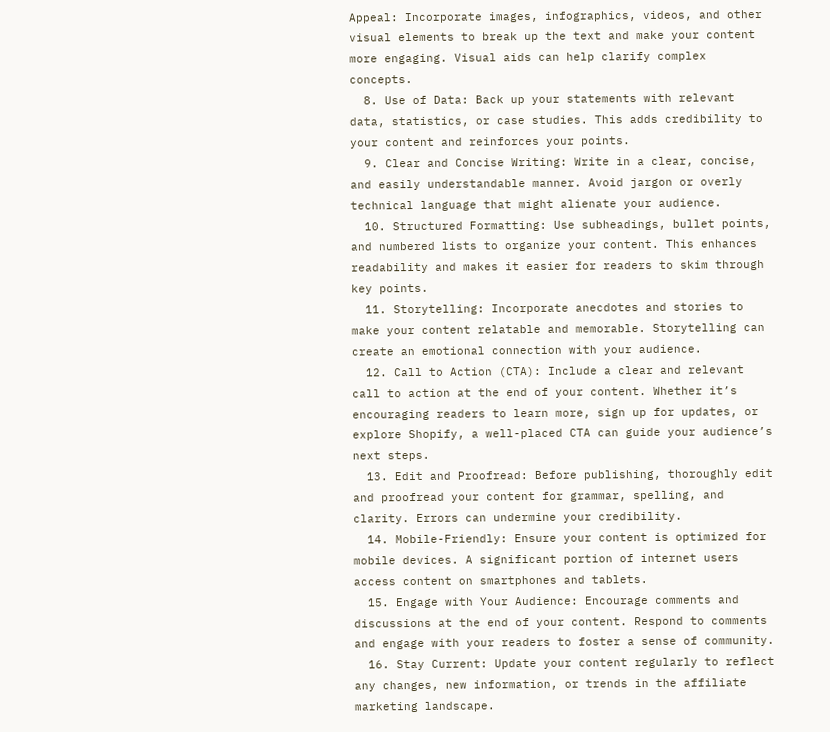Appeal: Incorporate images, infographics, videos, and other visual elements to break up the text and make your content more engaging. Visual aids can help clarify complex concepts.
  8. Use of Data: Back up your statements with relevant data, statistics, or case studies. This adds credibility to your content and reinforces your points.
  9. Clear and Concise Writing: Write in a clear, concise, and easily understandable manner. Avoid jargon or overly technical language that might alienate your audience.
  10. Structured Formatting: Use subheadings, bullet points, and numbered lists to organize your content. This enhances readability and makes it easier for readers to skim through key points.
  11. Storytelling: Incorporate anecdotes and stories to make your content relatable and memorable. Storytelling can create an emotional connection with your audience.
  12. Call to Action (CTA): Include a clear and relevant call to action at the end of your content. Whether it’s encouraging readers to learn more, sign up for updates, or explore Shopify, a well-placed CTA can guide your audience’s next steps.
  13. Edit and Proofread: Before publishing, thoroughly edit and proofread your content for grammar, spelling, and clarity. Errors can undermine your credibility.
  14. Mobile-Friendly: Ensure your content is optimized for mobile devices. A significant portion of internet users access content on smartphones and tablets.
  15. Engage with Your Audience: Encourage comments and discussions at the end of your content. Respond to comments and engage with your readers to foster a sense of community.
  16. Stay Current: Update your content regularly to reflect any changes, new information, or trends in the affiliate marketing landscape.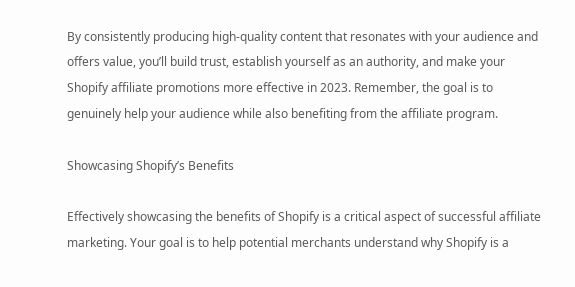By consistently producing high-quality content that resonates with your audience and offers value, you’ll build trust, establish yourself as an authority, and make your Shopify affiliate promotions more effective in 2023. Remember, the goal is to genuinely help your audience while also benefiting from the affiliate program.

Showcasing Shopify’s Benefits

Effectively showcasing the benefits of Shopify is a critical aspect of successful affiliate marketing. Your goal is to help potential merchants understand why Shopify is a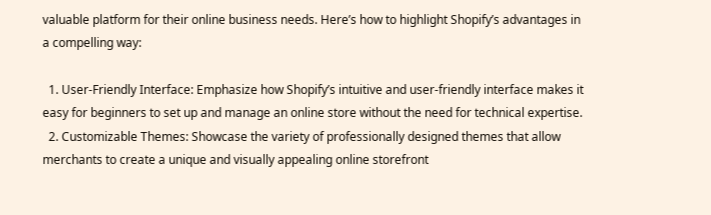valuable platform for their online business needs. Here’s how to highlight Shopify’s advantages in a compelling way:

  1. User-Friendly Interface: Emphasize how Shopify’s intuitive and user-friendly interface makes it easy for beginners to set up and manage an online store without the need for technical expertise.
  2. Customizable Themes: Showcase the variety of professionally designed themes that allow merchants to create a unique and visually appealing online storefront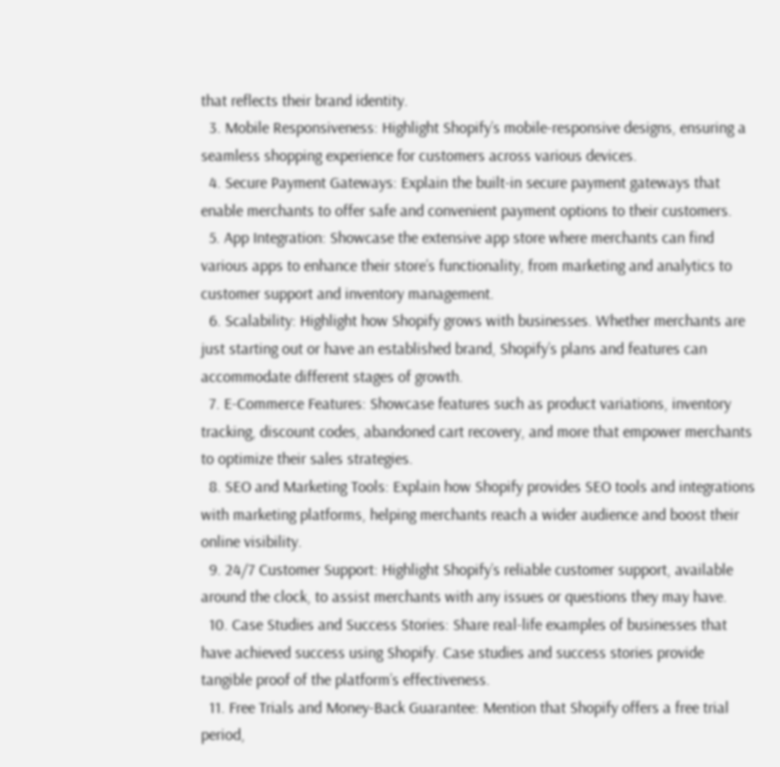that reflects their brand identity.
  3. Mobile Responsiveness: Highlight Shopify’s mobile-responsive designs, ensuring a seamless shopping experience for customers across various devices.
  4. Secure Payment Gateways: Explain the built-in secure payment gateways that enable merchants to offer safe and convenient payment options to their customers.
  5. App Integration: Showcase the extensive app store where merchants can find various apps to enhance their store’s functionality, from marketing and analytics to customer support and inventory management.
  6. Scalability: Highlight how Shopify grows with businesses. Whether merchants are just starting out or have an established brand, Shopify’s plans and features can accommodate different stages of growth.
  7. E-Commerce Features: Showcase features such as product variations, inventory tracking, discount codes, abandoned cart recovery, and more that empower merchants to optimize their sales strategies.
  8. SEO and Marketing Tools: Explain how Shopify provides SEO tools and integrations with marketing platforms, helping merchants reach a wider audience and boost their online visibility.
  9. 24/7 Customer Support: Highlight Shopify’s reliable customer support, available around the clock, to assist merchants with any issues or questions they may have.
  10. Case Studies and Success Stories: Share real-life examples of businesses that have achieved success using Shopify. Case studies and success stories provide tangible proof of the platform’s effectiveness.
  11. Free Trials and Money-Back Guarantee: Mention that Shopify offers a free trial period,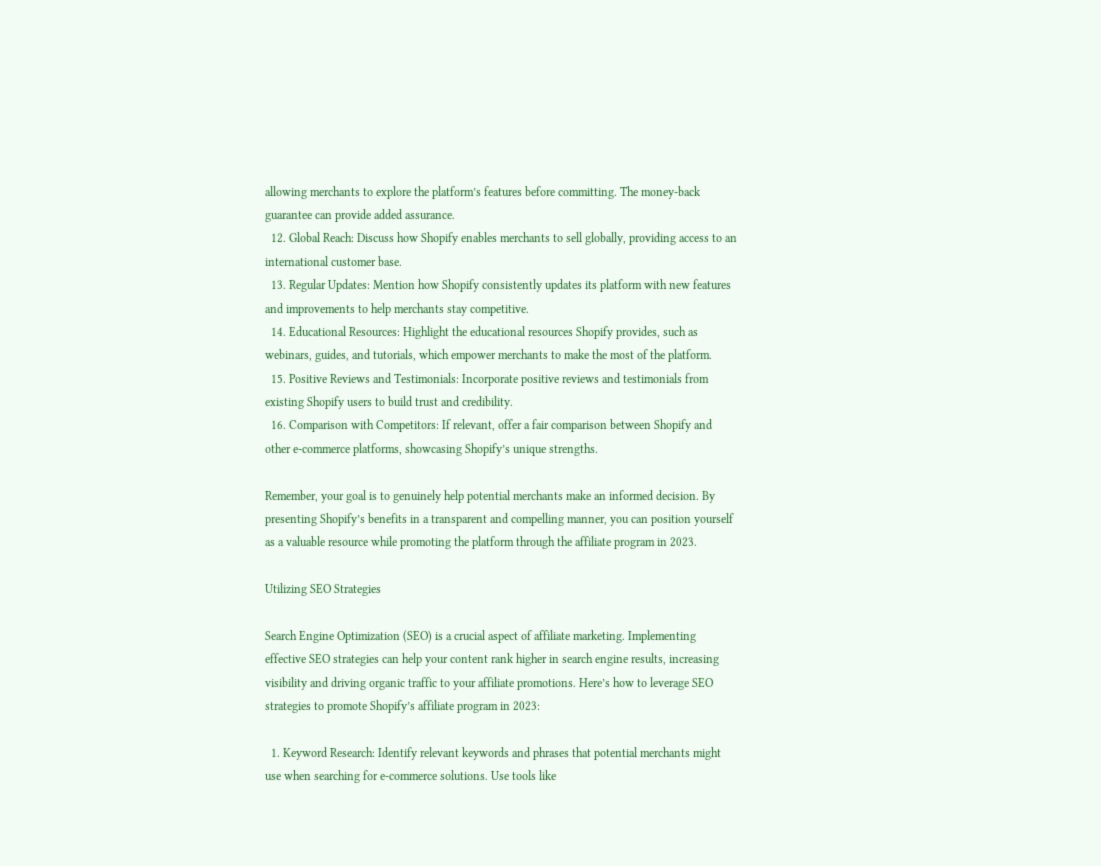allowing merchants to explore the platform’s features before committing. The money-back guarantee can provide added assurance.
  12. Global Reach: Discuss how Shopify enables merchants to sell globally, providing access to an international customer base.
  13. Regular Updates: Mention how Shopify consistently updates its platform with new features and improvements to help merchants stay competitive.
  14. Educational Resources: Highlight the educational resources Shopify provides, such as webinars, guides, and tutorials, which empower merchants to make the most of the platform.
  15. Positive Reviews and Testimonials: Incorporate positive reviews and testimonials from existing Shopify users to build trust and credibility.
  16. Comparison with Competitors: If relevant, offer a fair comparison between Shopify and other e-commerce platforms, showcasing Shopify’s unique strengths.

Remember, your goal is to genuinely help potential merchants make an informed decision. By presenting Shopify’s benefits in a transparent and compelling manner, you can position yourself as a valuable resource while promoting the platform through the affiliate program in 2023.

Utilizing SEO Strategies

Search Engine Optimization (SEO) is a crucial aspect of affiliate marketing. Implementing effective SEO strategies can help your content rank higher in search engine results, increasing visibility and driving organic traffic to your affiliate promotions. Here’s how to leverage SEO strategies to promote Shopify’s affiliate program in 2023:

  1. Keyword Research: Identify relevant keywords and phrases that potential merchants might use when searching for e-commerce solutions. Use tools like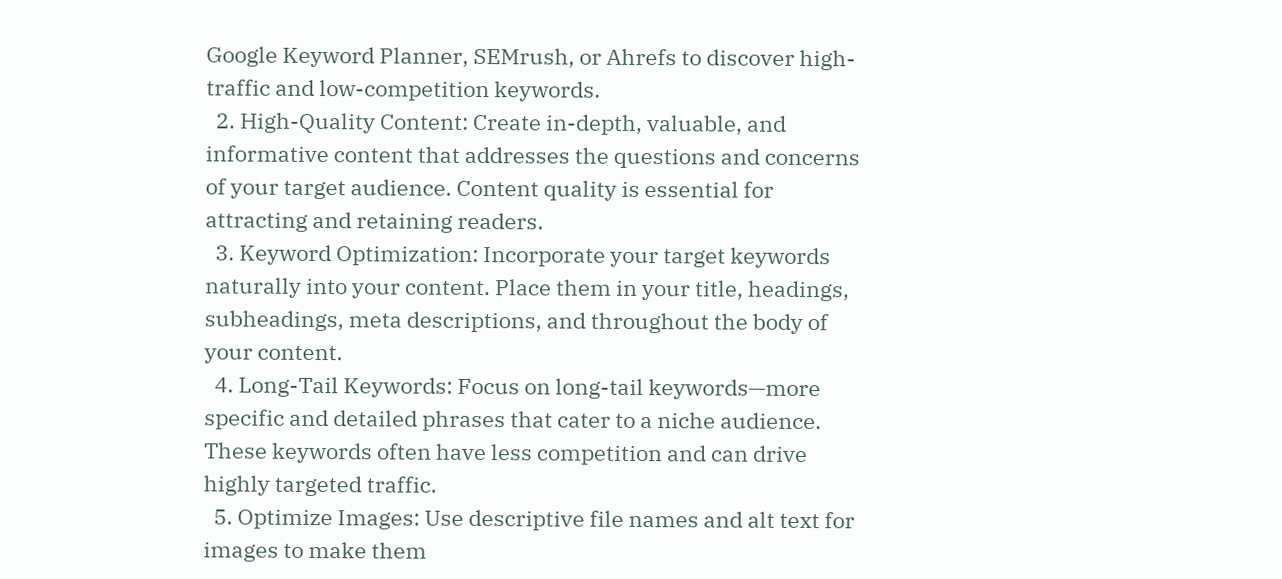Google Keyword Planner, SEMrush, or Ahrefs to discover high-traffic and low-competition keywords.
  2. High-Quality Content: Create in-depth, valuable, and informative content that addresses the questions and concerns of your target audience. Content quality is essential for attracting and retaining readers.
  3. Keyword Optimization: Incorporate your target keywords naturally into your content. Place them in your title, headings, subheadings, meta descriptions, and throughout the body of your content.
  4. Long-Tail Keywords: Focus on long-tail keywords—more specific and detailed phrases that cater to a niche audience. These keywords often have less competition and can drive highly targeted traffic.
  5. Optimize Images: Use descriptive file names and alt text for images to make them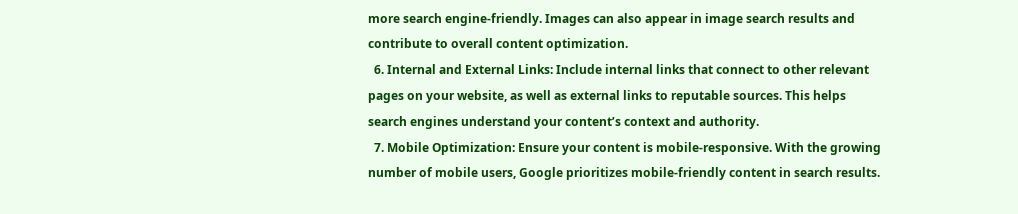more search engine-friendly. Images can also appear in image search results and contribute to overall content optimization.
  6. Internal and External Links: Include internal links that connect to other relevant pages on your website, as well as external links to reputable sources. This helps search engines understand your content’s context and authority.
  7. Mobile Optimization: Ensure your content is mobile-responsive. With the growing number of mobile users, Google prioritizes mobile-friendly content in search results.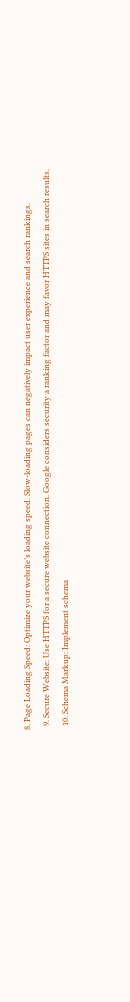8. Page Loading Speed: Optimize your website’s loading speed. Slow-loading pages can negatively impact user experience and search rankings.
  9. Secure Website: Use HTTPS for a secure website connection. Google considers security a ranking factor and may favor HTTPS sites in search results.
  10. Schema Markup: Implement schema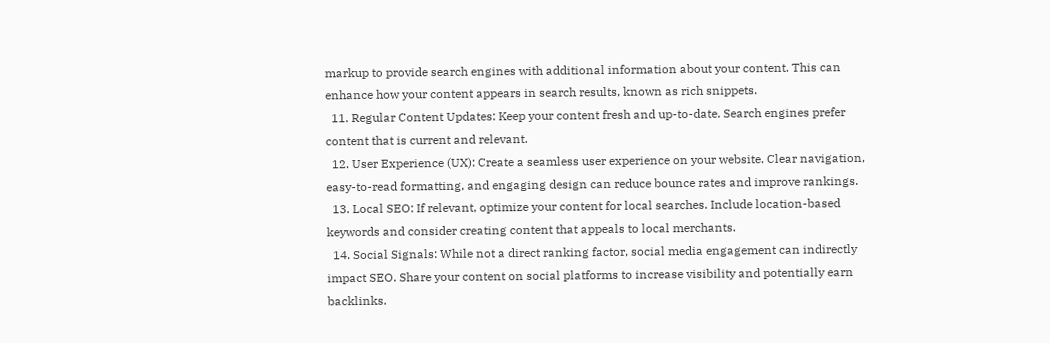markup to provide search engines with additional information about your content. This can enhance how your content appears in search results, known as rich snippets.
  11. Regular Content Updates: Keep your content fresh and up-to-date. Search engines prefer content that is current and relevant.
  12. User Experience (UX): Create a seamless user experience on your website. Clear navigation, easy-to-read formatting, and engaging design can reduce bounce rates and improve rankings.
  13. Local SEO: If relevant, optimize your content for local searches. Include location-based keywords and consider creating content that appeals to local merchants.
  14. Social Signals: While not a direct ranking factor, social media engagement can indirectly impact SEO. Share your content on social platforms to increase visibility and potentially earn backlinks.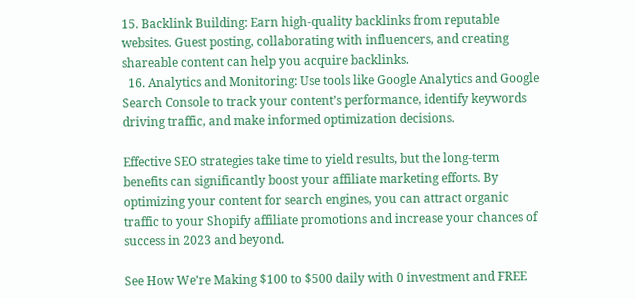15. Backlink Building: Earn high-quality backlinks from reputable websites. Guest posting, collaborating with influencers, and creating shareable content can help you acquire backlinks.
  16. Analytics and Monitoring: Use tools like Google Analytics and Google Search Console to track your content’s performance, identify keywords driving traffic, and make informed optimization decisions.

Effective SEO strategies take time to yield results, but the long-term benefits can significantly boost your affiliate marketing efforts. By optimizing your content for search engines, you can attract organic traffic to your Shopify affiliate promotions and increase your chances of success in 2023 and beyond.

See How We’re Making $100 to $500 daily with 0 investment and FREE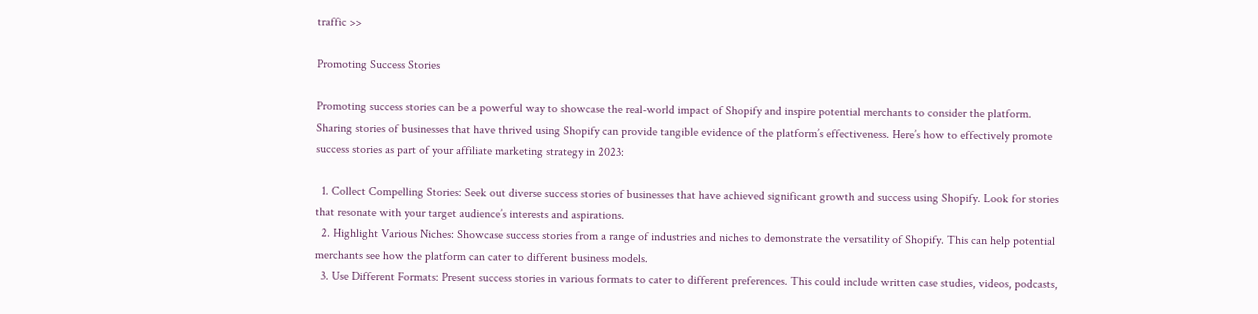traffic >>

Promoting Success Stories

Promoting success stories can be a powerful way to showcase the real-world impact of Shopify and inspire potential merchants to consider the platform. Sharing stories of businesses that have thrived using Shopify can provide tangible evidence of the platform’s effectiveness. Here’s how to effectively promote success stories as part of your affiliate marketing strategy in 2023:

  1. Collect Compelling Stories: Seek out diverse success stories of businesses that have achieved significant growth and success using Shopify. Look for stories that resonate with your target audience’s interests and aspirations.
  2. Highlight Various Niches: Showcase success stories from a range of industries and niches to demonstrate the versatility of Shopify. This can help potential merchants see how the platform can cater to different business models.
  3. Use Different Formats: Present success stories in various formats to cater to different preferences. This could include written case studies, videos, podcasts,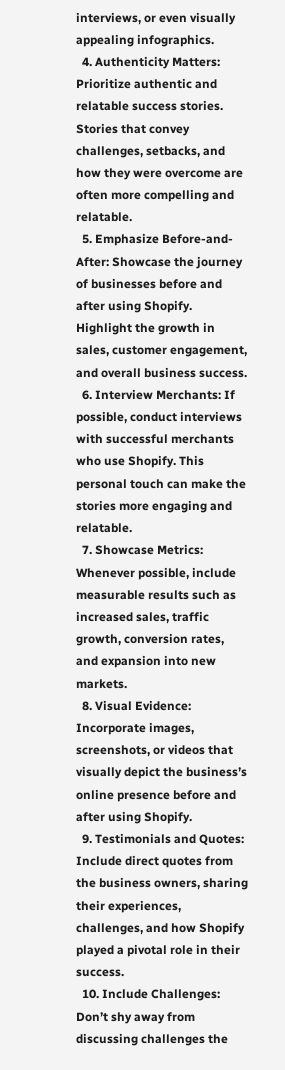interviews, or even visually appealing infographics.
  4. Authenticity Matters: Prioritize authentic and relatable success stories. Stories that convey challenges, setbacks, and how they were overcome are often more compelling and relatable.
  5. Emphasize Before-and-After: Showcase the journey of businesses before and after using Shopify. Highlight the growth in sales, customer engagement, and overall business success.
  6. Interview Merchants: If possible, conduct interviews with successful merchants who use Shopify. This personal touch can make the stories more engaging and relatable.
  7. Showcase Metrics: Whenever possible, include measurable results such as increased sales, traffic growth, conversion rates, and expansion into new markets.
  8. Visual Evidence: Incorporate images, screenshots, or videos that visually depict the business’s online presence before and after using Shopify.
  9. Testimonials and Quotes: Include direct quotes from the business owners, sharing their experiences, challenges, and how Shopify played a pivotal role in their success.
  10. Include Challenges: Don’t shy away from discussing challenges the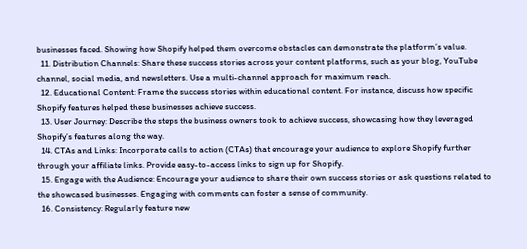businesses faced. Showing how Shopify helped them overcome obstacles can demonstrate the platform’s value.
  11. Distribution Channels: Share these success stories across your content platforms, such as your blog, YouTube channel, social media, and newsletters. Use a multi-channel approach for maximum reach.
  12. Educational Content: Frame the success stories within educational content. For instance, discuss how specific Shopify features helped these businesses achieve success.
  13. User Journey: Describe the steps the business owners took to achieve success, showcasing how they leveraged Shopify’s features along the way.
  14. CTAs and Links: Incorporate calls to action (CTAs) that encourage your audience to explore Shopify further through your affiliate links. Provide easy-to-access links to sign up for Shopify.
  15. Engage with the Audience: Encourage your audience to share their own success stories or ask questions related to the showcased businesses. Engaging with comments can foster a sense of community.
  16. Consistency: Regularly feature new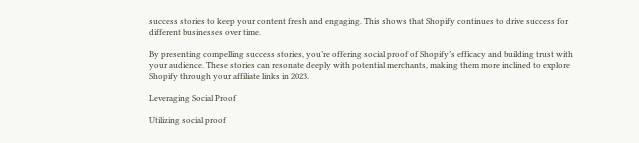success stories to keep your content fresh and engaging. This shows that Shopify continues to drive success for different businesses over time.

By presenting compelling success stories, you’re offering social proof of Shopify’s efficacy and building trust with your audience. These stories can resonate deeply with potential merchants, making them more inclined to explore Shopify through your affiliate links in 2023.

Leveraging Social Proof

Utilizing social proof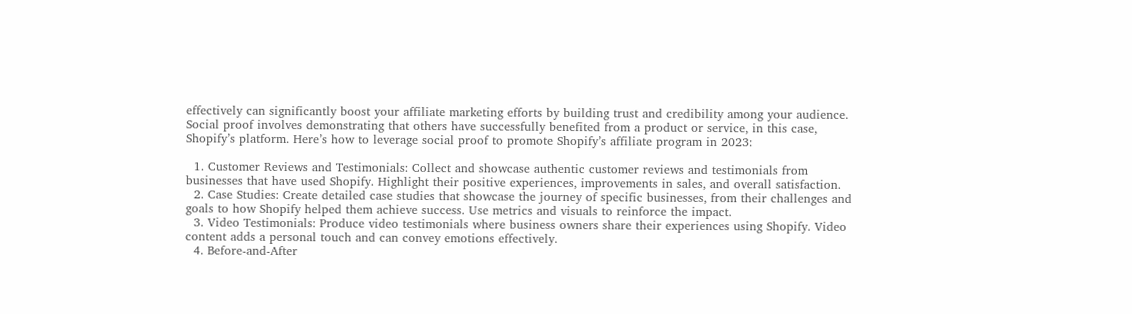effectively can significantly boost your affiliate marketing efforts by building trust and credibility among your audience. Social proof involves demonstrating that others have successfully benefited from a product or service, in this case, Shopify’s platform. Here’s how to leverage social proof to promote Shopify’s affiliate program in 2023:

  1. Customer Reviews and Testimonials: Collect and showcase authentic customer reviews and testimonials from businesses that have used Shopify. Highlight their positive experiences, improvements in sales, and overall satisfaction.
  2. Case Studies: Create detailed case studies that showcase the journey of specific businesses, from their challenges and goals to how Shopify helped them achieve success. Use metrics and visuals to reinforce the impact.
  3. Video Testimonials: Produce video testimonials where business owners share their experiences using Shopify. Video content adds a personal touch and can convey emotions effectively.
  4. Before-and-After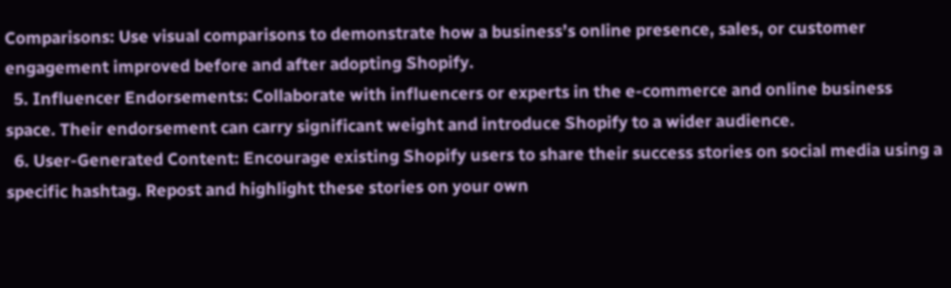Comparisons: Use visual comparisons to demonstrate how a business’s online presence, sales, or customer engagement improved before and after adopting Shopify.
  5. Influencer Endorsements: Collaborate with influencers or experts in the e-commerce and online business space. Their endorsement can carry significant weight and introduce Shopify to a wider audience.
  6. User-Generated Content: Encourage existing Shopify users to share their success stories on social media using a specific hashtag. Repost and highlight these stories on your own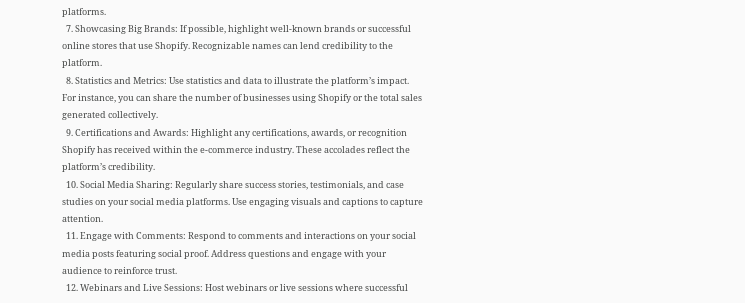platforms.
  7. Showcasing Big Brands: If possible, highlight well-known brands or successful online stores that use Shopify. Recognizable names can lend credibility to the platform.
  8. Statistics and Metrics: Use statistics and data to illustrate the platform’s impact. For instance, you can share the number of businesses using Shopify or the total sales generated collectively.
  9. Certifications and Awards: Highlight any certifications, awards, or recognition Shopify has received within the e-commerce industry. These accolades reflect the platform’s credibility.
  10. Social Media Sharing: Regularly share success stories, testimonials, and case studies on your social media platforms. Use engaging visuals and captions to capture attention.
  11. Engage with Comments: Respond to comments and interactions on your social media posts featuring social proof. Address questions and engage with your audience to reinforce trust.
  12. Webinars and Live Sessions: Host webinars or live sessions where successful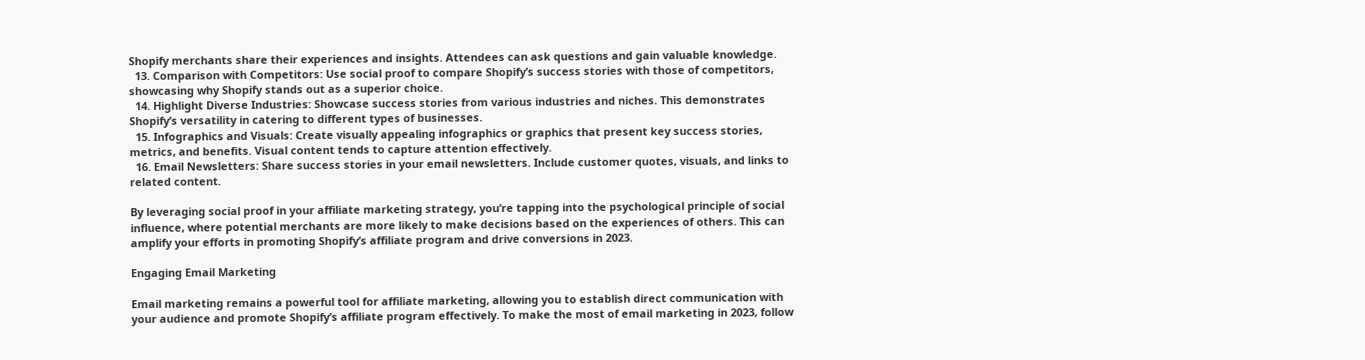Shopify merchants share their experiences and insights. Attendees can ask questions and gain valuable knowledge.
  13. Comparison with Competitors: Use social proof to compare Shopify’s success stories with those of competitors, showcasing why Shopify stands out as a superior choice.
  14. Highlight Diverse Industries: Showcase success stories from various industries and niches. This demonstrates Shopify’s versatility in catering to different types of businesses.
  15. Infographics and Visuals: Create visually appealing infographics or graphics that present key success stories, metrics, and benefits. Visual content tends to capture attention effectively.
  16. Email Newsletters: Share success stories in your email newsletters. Include customer quotes, visuals, and links to related content.

By leveraging social proof in your affiliate marketing strategy, you’re tapping into the psychological principle of social influence, where potential merchants are more likely to make decisions based on the experiences of others. This can amplify your efforts in promoting Shopify’s affiliate program and drive conversions in 2023.

Engaging Email Marketing

Email marketing remains a powerful tool for affiliate marketing, allowing you to establish direct communication with your audience and promote Shopify’s affiliate program effectively. To make the most of email marketing in 2023, follow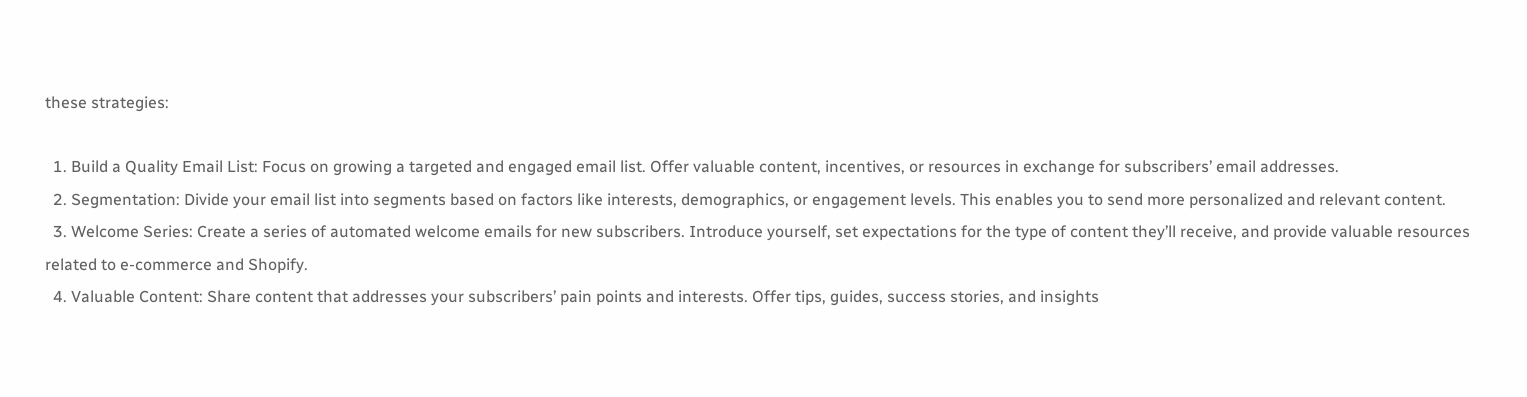these strategies:

  1. Build a Quality Email List: Focus on growing a targeted and engaged email list. Offer valuable content, incentives, or resources in exchange for subscribers’ email addresses.
  2. Segmentation: Divide your email list into segments based on factors like interests, demographics, or engagement levels. This enables you to send more personalized and relevant content.
  3. Welcome Series: Create a series of automated welcome emails for new subscribers. Introduce yourself, set expectations for the type of content they’ll receive, and provide valuable resources related to e-commerce and Shopify.
  4. Valuable Content: Share content that addresses your subscribers’ pain points and interests. Offer tips, guides, success stories, and insights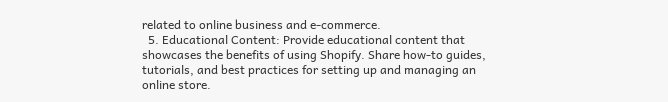related to online business and e-commerce.
  5. Educational Content: Provide educational content that showcases the benefits of using Shopify. Share how-to guides, tutorials, and best practices for setting up and managing an online store.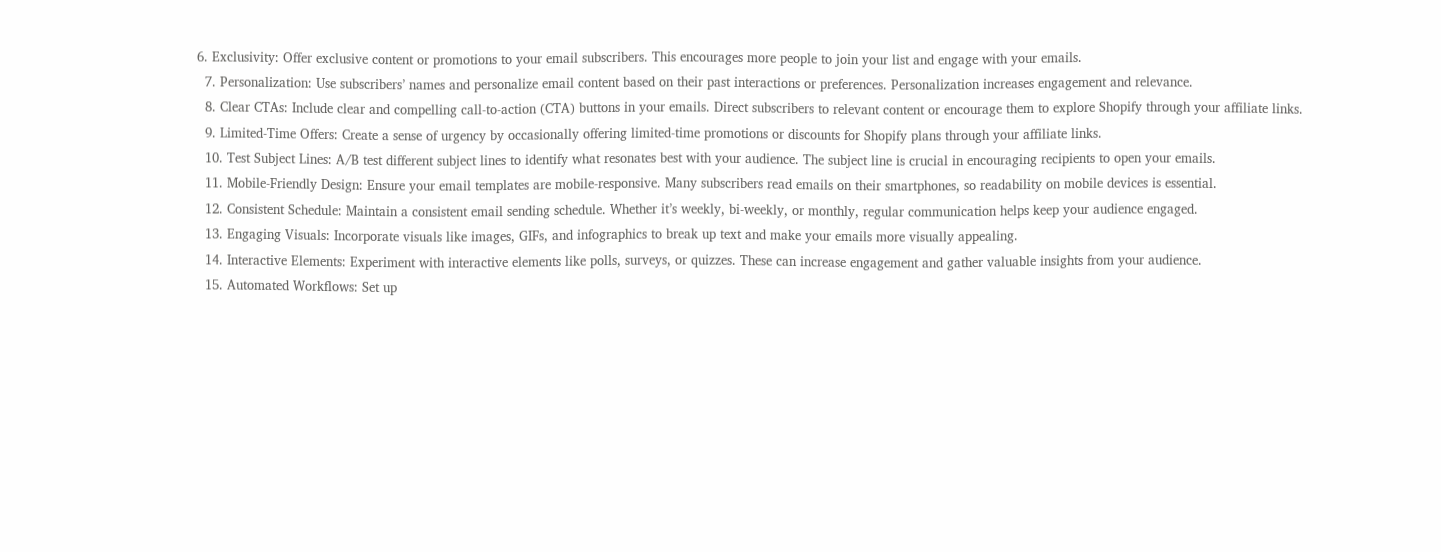6. Exclusivity: Offer exclusive content or promotions to your email subscribers. This encourages more people to join your list and engage with your emails.
  7. Personalization: Use subscribers’ names and personalize email content based on their past interactions or preferences. Personalization increases engagement and relevance.
  8. Clear CTAs: Include clear and compelling call-to-action (CTA) buttons in your emails. Direct subscribers to relevant content or encourage them to explore Shopify through your affiliate links.
  9. Limited-Time Offers: Create a sense of urgency by occasionally offering limited-time promotions or discounts for Shopify plans through your affiliate links.
  10. Test Subject Lines: A/B test different subject lines to identify what resonates best with your audience. The subject line is crucial in encouraging recipients to open your emails.
  11. Mobile-Friendly Design: Ensure your email templates are mobile-responsive. Many subscribers read emails on their smartphones, so readability on mobile devices is essential.
  12. Consistent Schedule: Maintain a consistent email sending schedule. Whether it’s weekly, bi-weekly, or monthly, regular communication helps keep your audience engaged.
  13. Engaging Visuals: Incorporate visuals like images, GIFs, and infographics to break up text and make your emails more visually appealing.
  14. Interactive Elements: Experiment with interactive elements like polls, surveys, or quizzes. These can increase engagement and gather valuable insights from your audience.
  15. Automated Workflows: Set up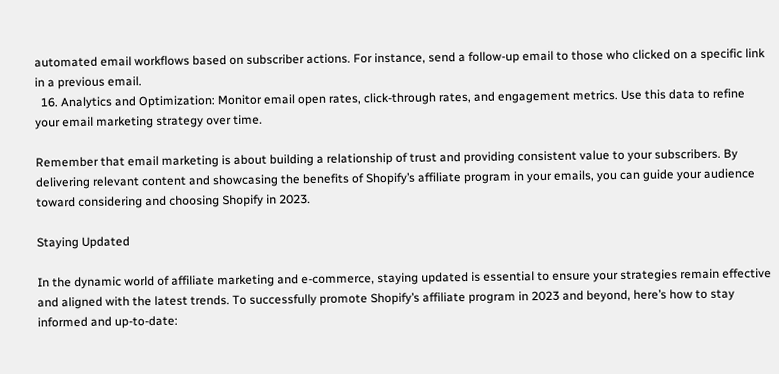automated email workflows based on subscriber actions. For instance, send a follow-up email to those who clicked on a specific link in a previous email.
  16. Analytics and Optimization: Monitor email open rates, click-through rates, and engagement metrics. Use this data to refine your email marketing strategy over time.

Remember that email marketing is about building a relationship of trust and providing consistent value to your subscribers. By delivering relevant content and showcasing the benefits of Shopify’s affiliate program in your emails, you can guide your audience toward considering and choosing Shopify in 2023.

Staying Updated

In the dynamic world of affiliate marketing and e-commerce, staying updated is essential to ensure your strategies remain effective and aligned with the latest trends. To successfully promote Shopify’s affiliate program in 2023 and beyond, here’s how to stay informed and up-to-date: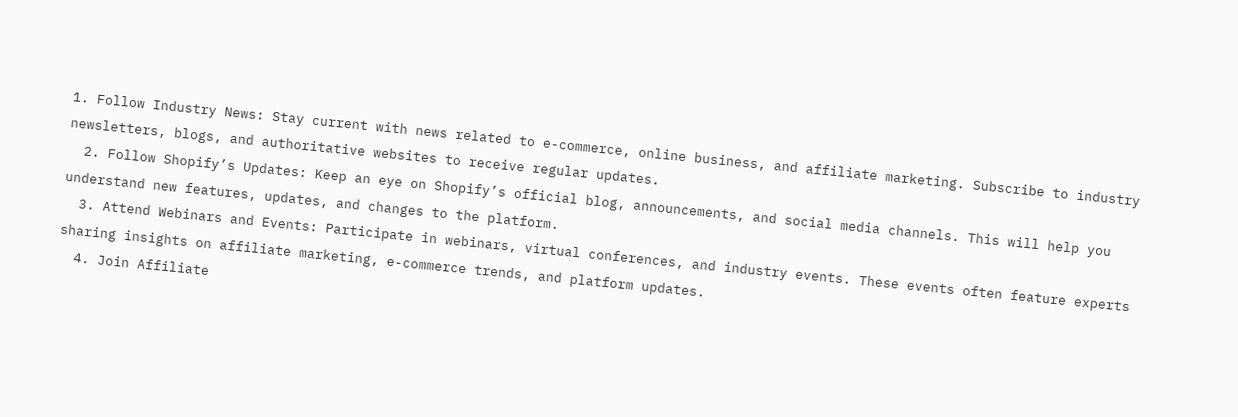1. Follow Industry News: Stay current with news related to e-commerce, online business, and affiliate marketing. Subscribe to industry newsletters, blogs, and authoritative websites to receive regular updates.
  2. Follow Shopify’s Updates: Keep an eye on Shopify’s official blog, announcements, and social media channels. This will help you understand new features, updates, and changes to the platform.
  3. Attend Webinars and Events: Participate in webinars, virtual conferences, and industry events. These events often feature experts sharing insights on affiliate marketing, e-commerce trends, and platform updates.
  4. Join Affiliate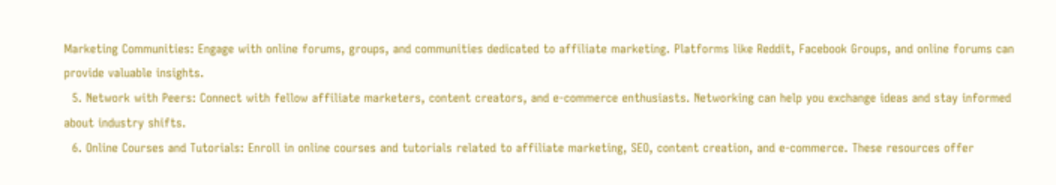Marketing Communities: Engage with online forums, groups, and communities dedicated to affiliate marketing. Platforms like Reddit, Facebook Groups, and online forums can provide valuable insights.
  5. Network with Peers: Connect with fellow affiliate marketers, content creators, and e-commerce enthusiasts. Networking can help you exchange ideas and stay informed about industry shifts.
  6. Online Courses and Tutorials: Enroll in online courses and tutorials related to affiliate marketing, SEO, content creation, and e-commerce. These resources offer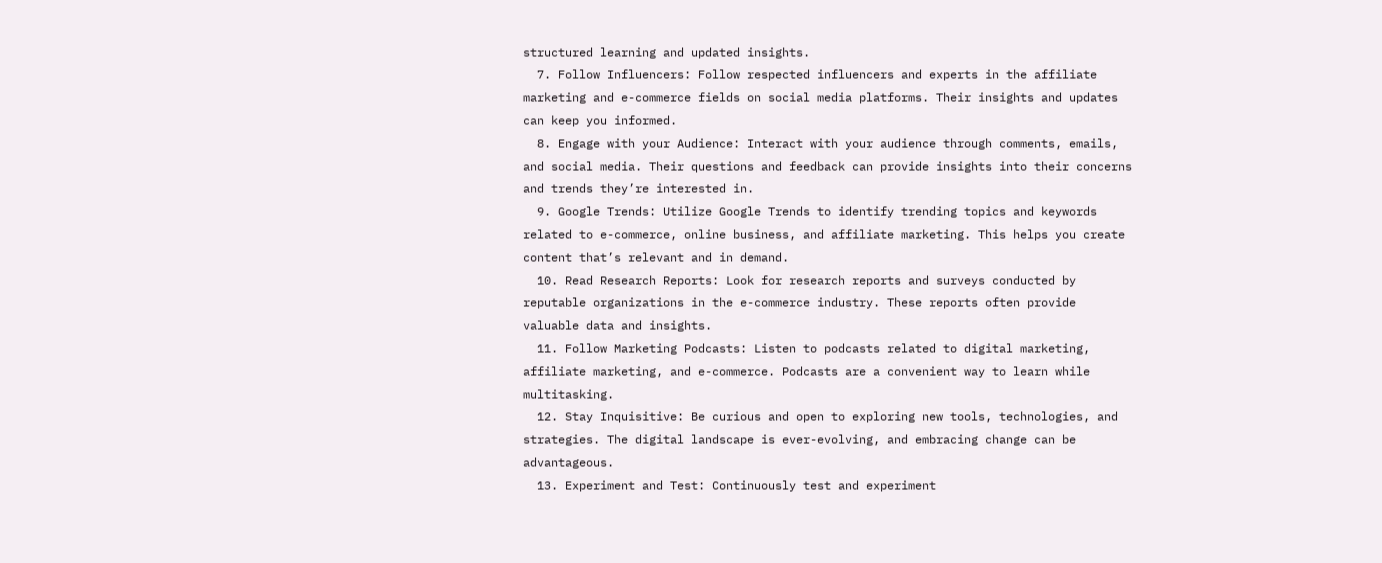structured learning and updated insights.
  7. Follow Influencers: Follow respected influencers and experts in the affiliate marketing and e-commerce fields on social media platforms. Their insights and updates can keep you informed.
  8. Engage with your Audience: Interact with your audience through comments, emails, and social media. Their questions and feedback can provide insights into their concerns and trends they’re interested in.
  9. Google Trends: Utilize Google Trends to identify trending topics and keywords related to e-commerce, online business, and affiliate marketing. This helps you create content that’s relevant and in demand.
  10. Read Research Reports: Look for research reports and surveys conducted by reputable organizations in the e-commerce industry. These reports often provide valuable data and insights.
  11. Follow Marketing Podcasts: Listen to podcasts related to digital marketing, affiliate marketing, and e-commerce. Podcasts are a convenient way to learn while multitasking.
  12. Stay Inquisitive: Be curious and open to exploring new tools, technologies, and strategies. The digital landscape is ever-evolving, and embracing change can be advantageous.
  13. Experiment and Test: Continuously test and experiment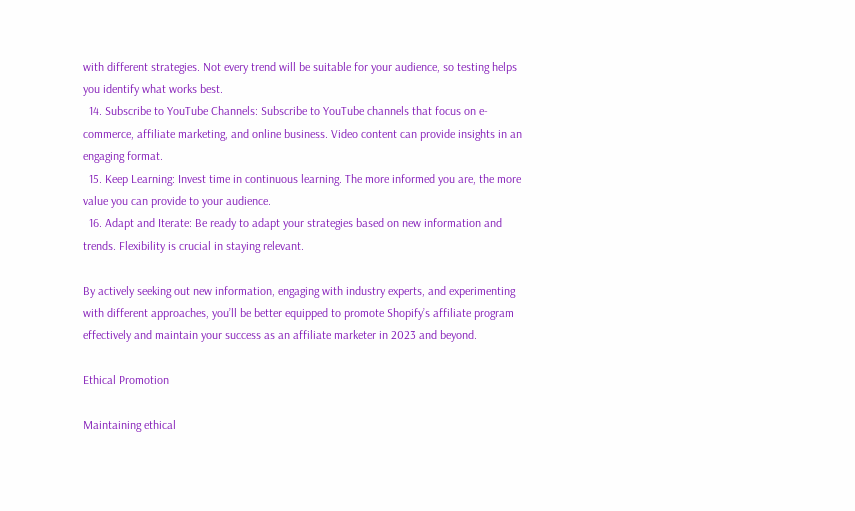with different strategies. Not every trend will be suitable for your audience, so testing helps you identify what works best.
  14. Subscribe to YouTube Channels: Subscribe to YouTube channels that focus on e-commerce, affiliate marketing, and online business. Video content can provide insights in an engaging format.
  15. Keep Learning: Invest time in continuous learning. The more informed you are, the more value you can provide to your audience.
  16. Adapt and Iterate: Be ready to adapt your strategies based on new information and trends. Flexibility is crucial in staying relevant.

By actively seeking out new information, engaging with industry experts, and experimenting with different approaches, you’ll be better equipped to promote Shopify’s affiliate program effectively and maintain your success as an affiliate marketer in 2023 and beyond.

Ethical Promotion

Maintaining ethical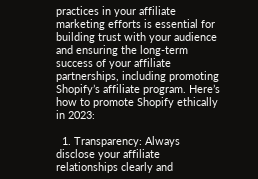practices in your affiliate marketing efforts is essential for building trust with your audience and ensuring the long-term success of your affiliate partnerships, including promoting Shopify’s affiliate program. Here’s how to promote Shopify ethically in 2023:

  1. Transparency: Always disclose your affiliate relationships clearly and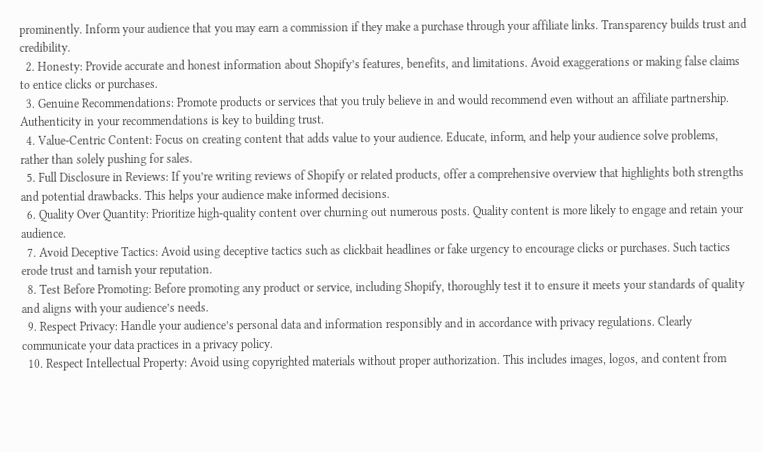prominently. Inform your audience that you may earn a commission if they make a purchase through your affiliate links. Transparency builds trust and credibility.
  2. Honesty: Provide accurate and honest information about Shopify’s features, benefits, and limitations. Avoid exaggerations or making false claims to entice clicks or purchases.
  3. Genuine Recommendations: Promote products or services that you truly believe in and would recommend even without an affiliate partnership. Authenticity in your recommendations is key to building trust.
  4. Value-Centric Content: Focus on creating content that adds value to your audience. Educate, inform, and help your audience solve problems, rather than solely pushing for sales.
  5. Full Disclosure in Reviews: If you’re writing reviews of Shopify or related products, offer a comprehensive overview that highlights both strengths and potential drawbacks. This helps your audience make informed decisions.
  6. Quality Over Quantity: Prioritize high-quality content over churning out numerous posts. Quality content is more likely to engage and retain your audience.
  7. Avoid Deceptive Tactics: Avoid using deceptive tactics such as clickbait headlines or fake urgency to encourage clicks or purchases. Such tactics erode trust and tarnish your reputation.
  8. Test Before Promoting: Before promoting any product or service, including Shopify, thoroughly test it to ensure it meets your standards of quality and aligns with your audience’s needs.
  9. Respect Privacy: Handle your audience’s personal data and information responsibly and in accordance with privacy regulations. Clearly communicate your data practices in a privacy policy.
  10. Respect Intellectual Property: Avoid using copyrighted materials without proper authorization. This includes images, logos, and content from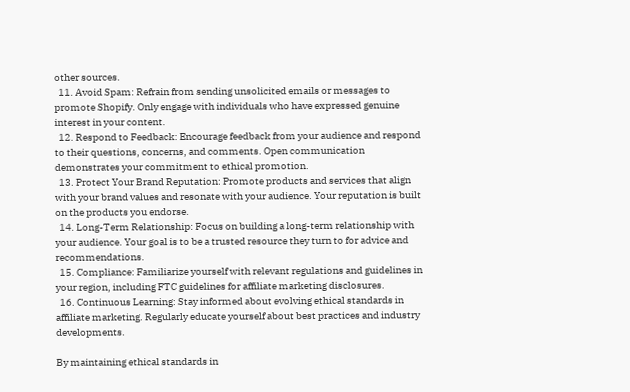other sources.
  11. Avoid Spam: Refrain from sending unsolicited emails or messages to promote Shopify. Only engage with individuals who have expressed genuine interest in your content.
  12. Respond to Feedback: Encourage feedback from your audience and respond to their questions, concerns, and comments. Open communication demonstrates your commitment to ethical promotion.
  13. Protect Your Brand Reputation: Promote products and services that align with your brand values and resonate with your audience. Your reputation is built on the products you endorse.
  14. Long-Term Relationship: Focus on building a long-term relationship with your audience. Your goal is to be a trusted resource they turn to for advice and recommendations.
  15. Compliance: Familiarize yourself with relevant regulations and guidelines in your region, including FTC guidelines for affiliate marketing disclosures.
  16. Continuous Learning: Stay informed about evolving ethical standards in affiliate marketing. Regularly educate yourself about best practices and industry developments.

By maintaining ethical standards in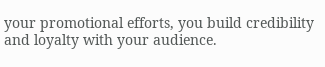your promotional efforts, you build credibility and loyalty with your audience.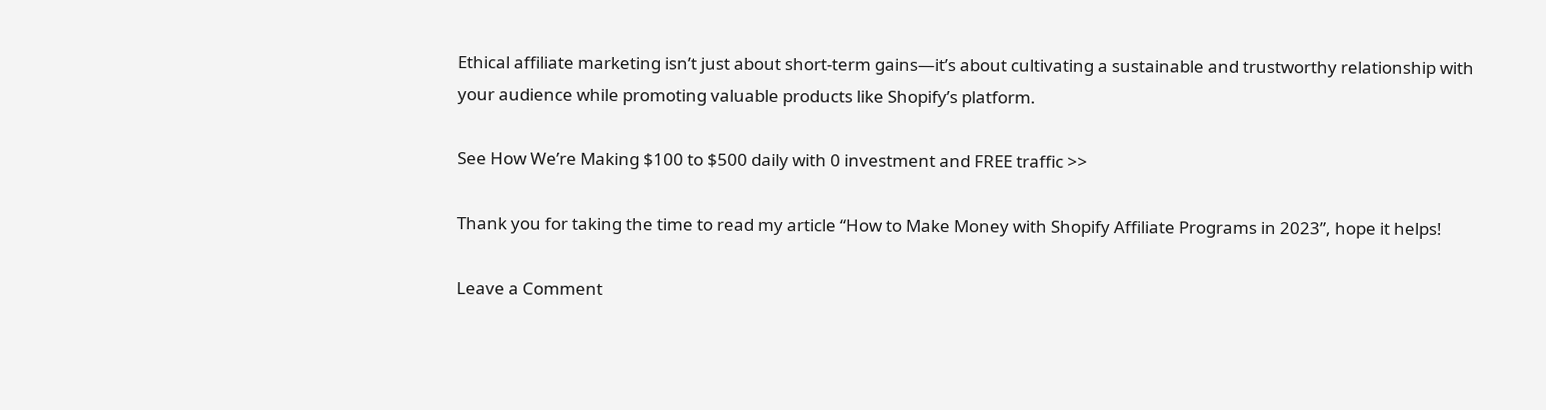Ethical affiliate marketing isn’t just about short-term gains—it’s about cultivating a sustainable and trustworthy relationship with your audience while promoting valuable products like Shopify’s platform.

See How We’re Making $100 to $500 daily with 0 investment and FREE traffic >>

Thank you for taking the time to read my article “How to Make Money with Shopify Affiliate Programs in 2023”, hope it helps!

Leave a Comment